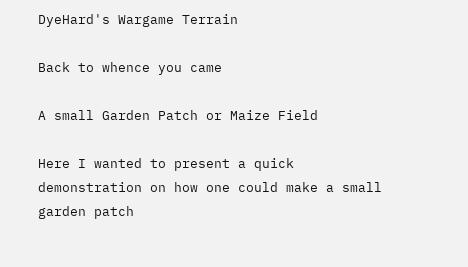DyeHard's Wargame Terrain

Back to whence you came

A small Garden Patch or Maize Field

Here I wanted to present a quick demonstration on how one could make a small garden patch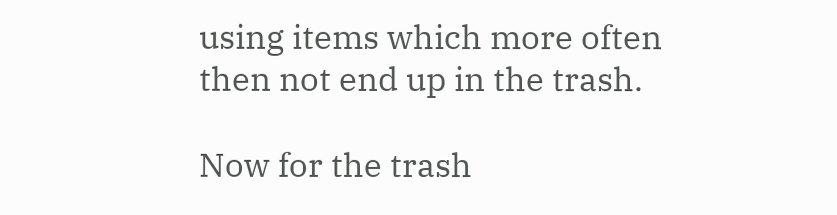using items which more often then not end up in the trash.

Now for the trash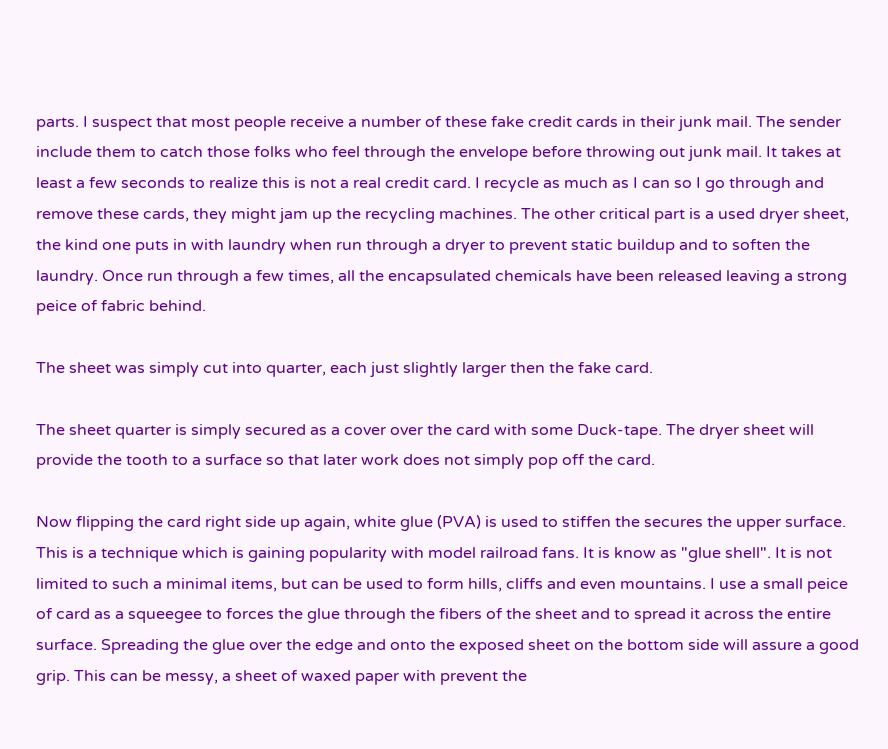parts. I suspect that most people receive a number of these fake credit cards in their junk mail. The sender include them to catch those folks who feel through the envelope before throwing out junk mail. It takes at least a few seconds to realize this is not a real credit card. I recycle as much as I can so I go through and remove these cards, they might jam up the recycling machines. The other critical part is a used dryer sheet, the kind one puts in with laundry when run through a dryer to prevent static buildup and to soften the laundry. Once run through a few times, all the encapsulated chemicals have been released leaving a strong peice of fabric behind.

The sheet was simply cut into quarter, each just slightly larger then the fake card.

The sheet quarter is simply secured as a cover over the card with some Duck-tape. The dryer sheet will provide the tooth to a surface so that later work does not simply pop off the card.

Now flipping the card right side up again, white glue (PVA) is used to stiffen the secures the upper surface. This is a technique which is gaining popularity with model railroad fans. It is know as "glue shell". It is not limited to such a minimal items, but can be used to form hills, cliffs and even mountains. I use a small peice of card as a squeegee to forces the glue through the fibers of the sheet and to spread it across the entire surface. Spreading the glue over the edge and onto the exposed sheet on the bottom side will assure a good grip. This can be messy, a sheet of waxed paper with prevent the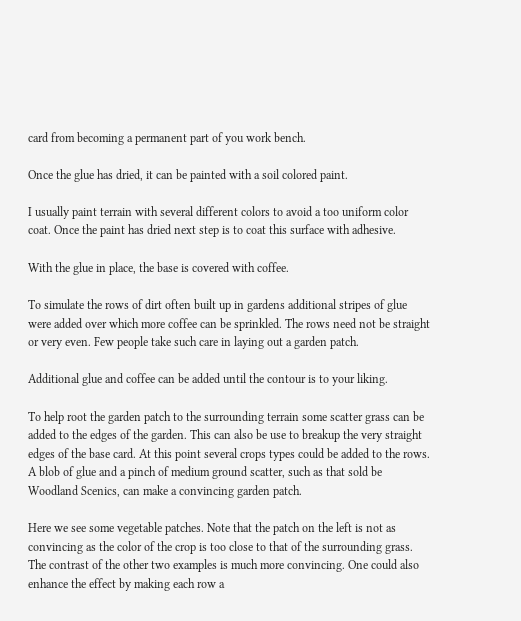card from becoming a permanent part of you work bench.

Once the glue has dried, it can be painted with a soil colored paint.

I usually paint terrain with several different colors to avoid a too uniform color coat. Once the paint has dried next step is to coat this surface with adhesive.

With the glue in place, the base is covered with coffee.

To simulate the rows of dirt often built up in gardens additional stripes of glue were added over which more coffee can be sprinkled. The rows need not be straight or very even. Few people take such care in laying out a garden patch.

Additional glue and coffee can be added until the contour is to your liking.

To help root the garden patch to the surrounding terrain some scatter grass can be added to the edges of the garden. This can also be use to breakup the very straight edges of the base card. At this point several crops types could be added to the rows. A blob of glue and a pinch of medium ground scatter, such as that sold be Woodland Scenics, can make a convincing garden patch.

Here we see some vegetable patches. Note that the patch on the left is not as convincing as the color of the crop is too close to that of the surrounding grass. The contrast of the other two examples is much more convincing. One could also enhance the effect by making each row a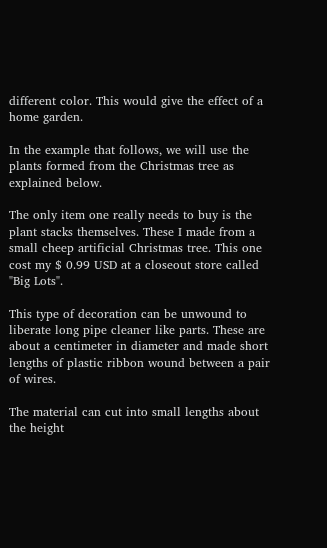different color. This would give the effect of a home garden.

In the example that follows, we will use the plants formed from the Christmas tree as explained below.

The only item one really needs to buy is the plant stacks themselves. These I made from a small cheep artificial Christmas tree. This one cost my $ 0.99 USD at a closeout store called "Big Lots".

This type of decoration can be unwound to liberate long pipe cleaner like parts. These are about a centimeter in diameter and made short lengths of plastic ribbon wound between a pair of wires.

The material can cut into small lengths about the height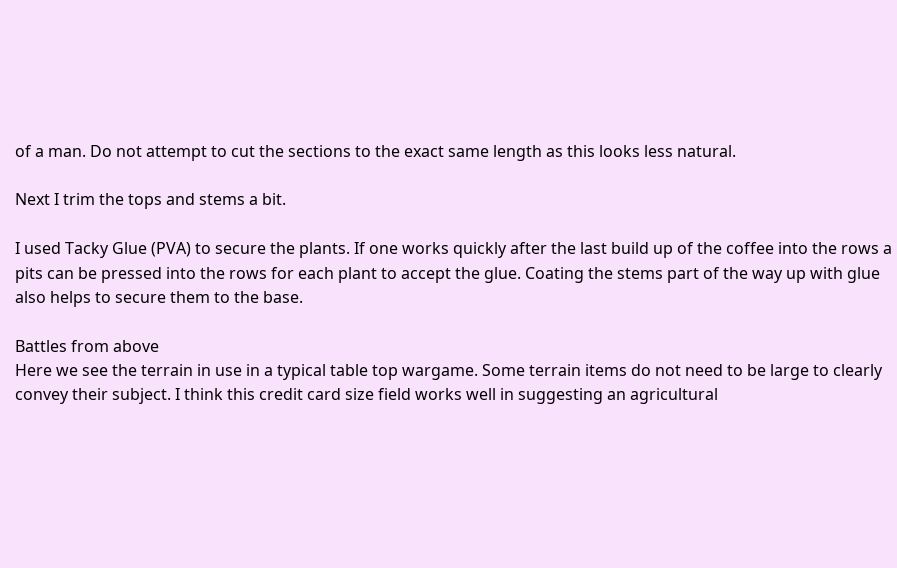of a man. Do not attempt to cut the sections to the exact same length as this looks less natural.

Next I trim the tops and stems a bit.

I used Tacky Glue (PVA) to secure the plants. If one works quickly after the last build up of the coffee into the rows a pits can be pressed into the rows for each plant to accept the glue. Coating the stems part of the way up with glue also helps to secure them to the base.

Battles from above
Here we see the terrain in use in a typical table top wargame. Some terrain items do not need to be large to clearly convey their subject. I think this credit card size field works well in suggesting an agricultural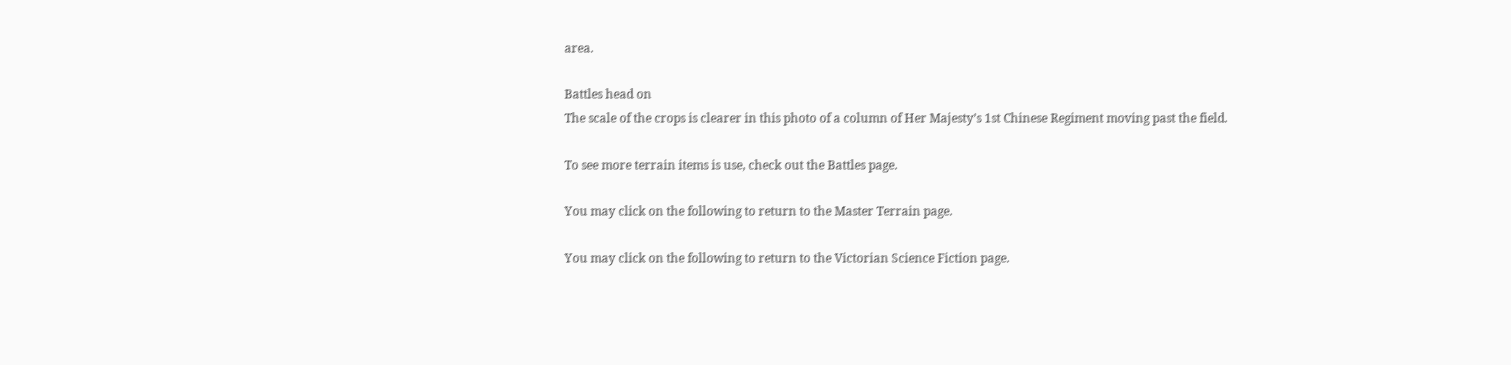area.

Battles head on
The scale of the crops is clearer in this photo of a column of Her Majesty’s 1st Chinese Regiment moving past the field.

To see more terrain items is use, check out the Battles page.

You may click on the following to return to the Master Terrain page.

You may click on the following to return to the Victorian Science Fiction page.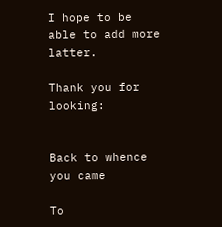I hope to be able to add more latter.

Thank you for looking:


Back to whence you came

To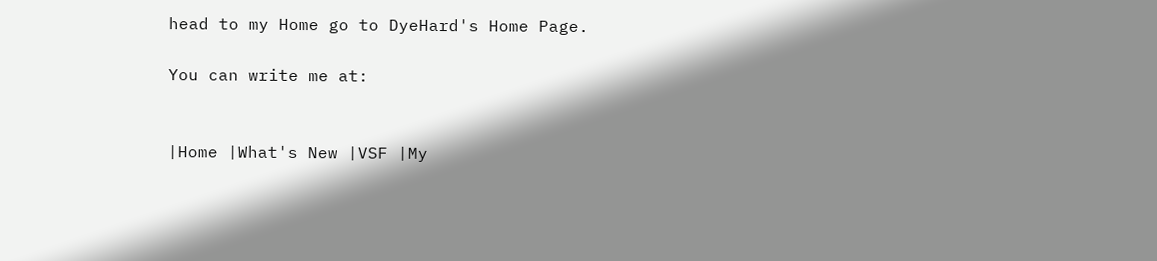head to my Home go to DyeHard's Home Page.

You can write me at:


|Home |What's New |VSF |My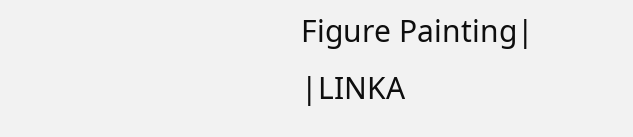Figure Painting|
|LINKA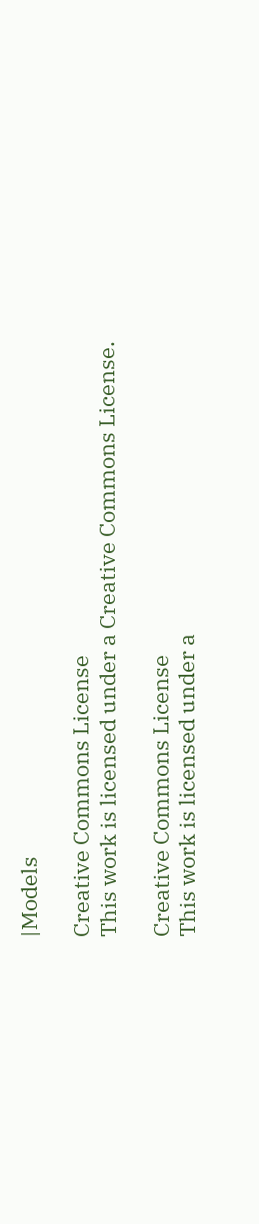|Models

Creative Commons License
This work is licensed under a Creative Commons License.

Creative Commons License
This work is licensed under a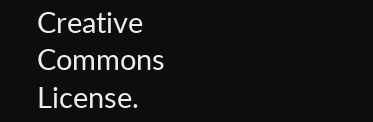Creative Commons License.